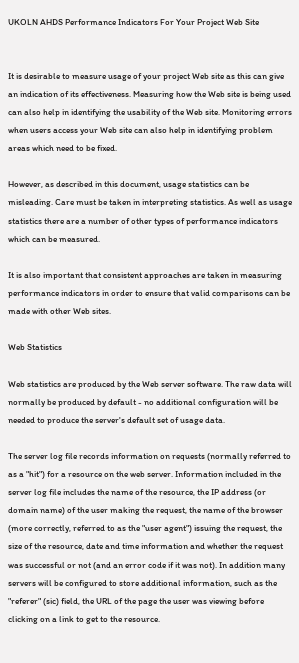UKOLN AHDS Performance Indicators For Your Project Web Site


It is desirable to measure usage of your project Web site as this can give an indication of its effectiveness. Measuring how the Web site is being used can also help in identifying the usability of the Web site. Monitoring errors when users access your Web site can also help in identifying problem areas which need to be fixed.

However, as described in this document, usage statistics can be misleading. Care must be taken in interpreting statistics. As well as usage statistics there are a number of other types of performance indicators which can be measured.

It is also important that consistent approaches are taken in measuring performance indicators in order to ensure that valid comparisons can be made with other Web sites.

Web Statistics

Web statistics are produced by the Web server software. The raw data will normally be produced by default - no additional configuration will be needed to produce the server's default set of usage data.

The server log file records information on requests (normally referred to as a "hit") for a resource on the web server. Information included in the server log file includes the name of the resource, the IP address (or domain name) of the user making the request, the name of the browser (more correctly, referred to as the "user agent") issuing the request, the size of the resource, date and time information and whether the request was successful or not (and an error code if it was not). In addition many servers will be configured to store additional information, such as the "referer" (sic) field, the URL of the page the user was viewing before clicking on a link to get to the resource.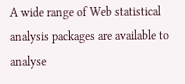A wide range of Web statistical analysis packages are available to analyse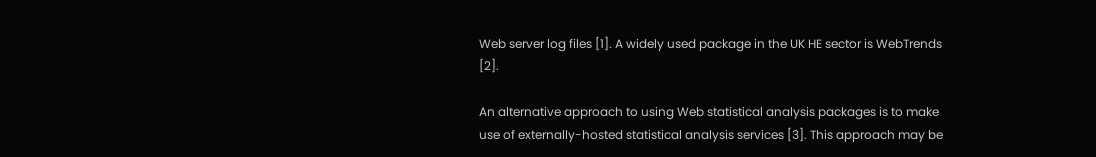Web server log files [1]. A widely used package in the UK HE sector is WebTrends [2].

An alternative approach to using Web statistical analysis packages is to make use of externally-hosted statistical analysis services [3]. This approach may be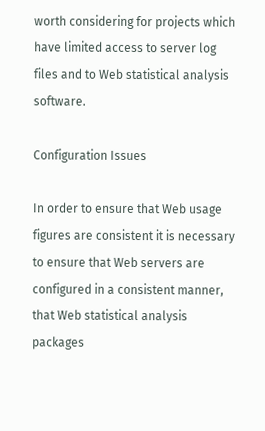worth considering for projects which have limited access to server log files and to Web statistical analysis software.

Configuration Issues

In order to ensure that Web usage figures are consistent it is necessary to ensure that Web servers are configured in a consistent manner, that Web statistical analysis packages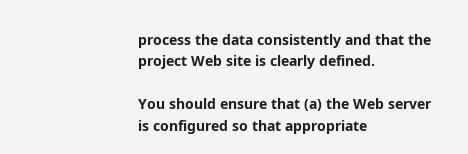process the data consistently and that the project Web site is clearly defined.

You should ensure that (a) the Web server is configured so that appropriate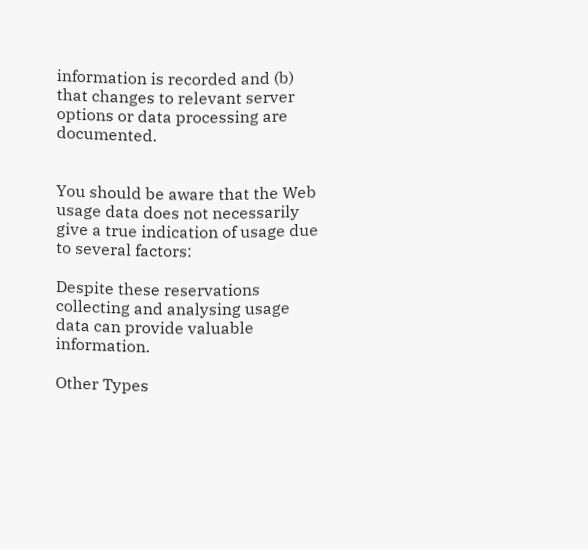information is recorded and (b) that changes to relevant server options or data processing are documented.


You should be aware that the Web usage data does not necessarily give a true indication of usage due to several factors:

Despite these reservations collecting and analysing usage data can provide valuable information.

Other Types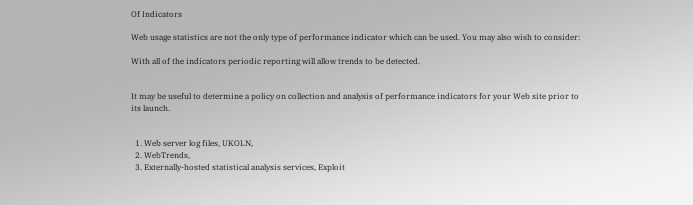Of Indicators

Web usage statistics are not the only type of performance indicator which can be used. You may also wish to consider:

With all of the indicators periodic reporting will allow trends to be detected.


It may be useful to determine a policy on collection and analysis of performance indicators for your Web site prior to its launch.


  1. Web server log files, UKOLN,
  2. WebTrends,
  3. Externally-hosted statistical analysis services, Exploit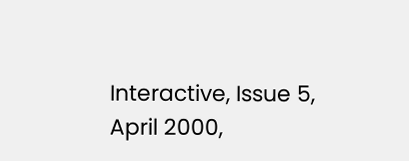Interactive, Issue 5, April 2000,